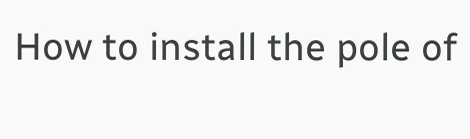How to install the pole of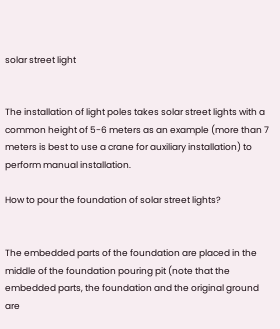solar street light


The installation of light poles takes solar street lights with a common height of 5-6 meters as an example (more than 7 meters is best to use a crane for auxiliary installation) to perform manual installation.

How to pour the foundation of solar street lights?


The embedded parts of the foundation are placed in the middle of the foundation pouring pit (note that the embedded parts, the foundation and the original ground are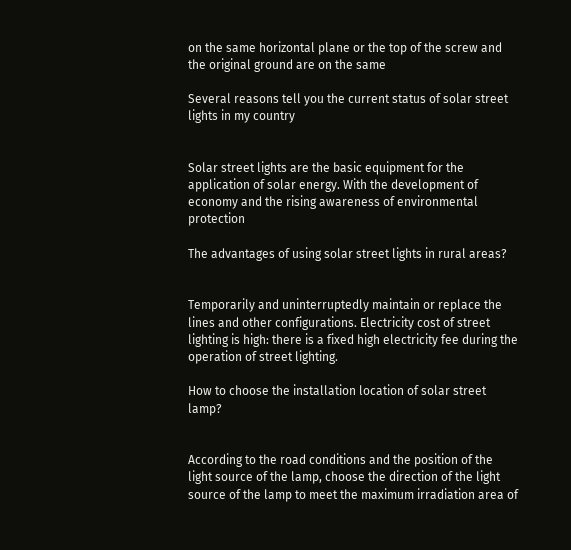on the same horizontal plane or the top of the screw and the original ground are on the same

Several reasons tell you the current status of solar street lights in my country


Solar street lights are the basic equipment for the application of solar energy. With the development of economy and the rising awareness of environmental protection

The advantages of using solar street lights in rural areas?


Temporarily and uninterruptedly maintain or replace the lines and other configurations. Electricity cost of street lighting is high: there is a fixed high electricity fee during the operation of street lighting.

How to choose the installation location of solar street lamp?


According to the road conditions and the position of the light source of the lamp, choose the direction of the light source of the lamp to meet the maximum irradiation area of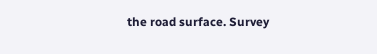the road surface. Survey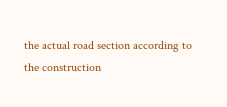the actual road section according to the construction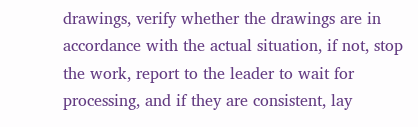drawings, verify whether the drawings are in accordance with the actual situation, if not, stop the work, report to the leader to wait for processing, and if they are consistent, lay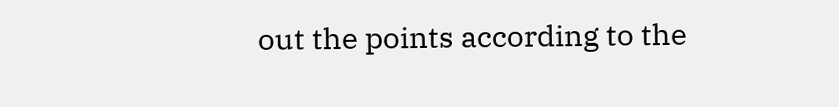out the points according to the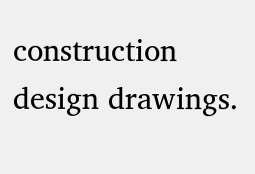construction design drawings.